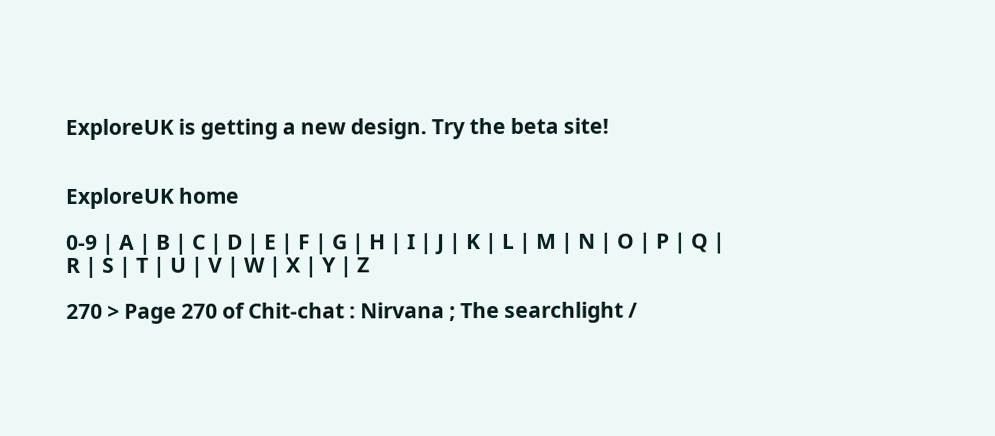ExploreUK is getting a new design. Try the beta site!


ExploreUK home

0-9 | A | B | C | D | E | F | G | H | I | J | K | L | M | N | O | P | Q | R | S | T | U | V | W | X | Y | Z

270 > Page 270 of Chit-chat : Nirvana ; The searchlight /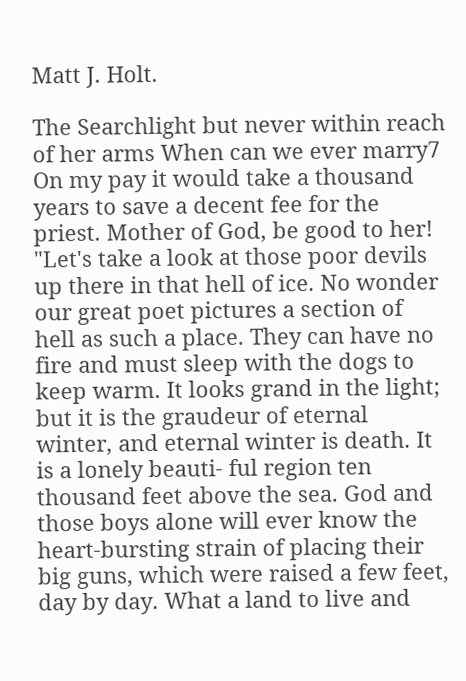Matt J. Holt.

The Searchlight but never within reach of her arms When can we ever marry7 On my pay it would take a thousand years to save a decent fee for the priest. Mother of God, be good to her! "Let's take a look at those poor devils up there in that hell of ice. No wonder our great poet pictures a section of hell as such a place. They can have no fire and must sleep with the dogs to keep warm. It looks grand in the light; but it is the graudeur of eternal winter, and eternal winter is death. It is a lonely beauti- ful region ten thousand feet above the sea. God and those boys alone will ever know the heart-bursting strain of placing their big guns, which were raised a few feet, day by day. What a land to live and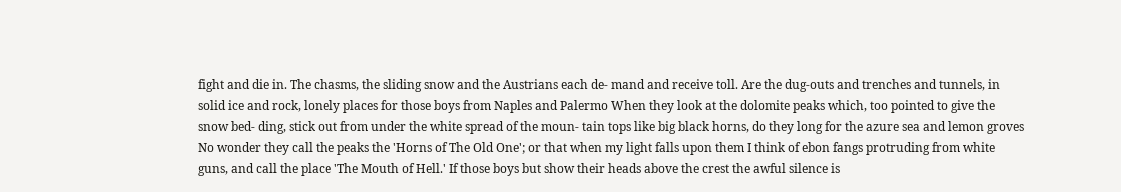fight and die in. The chasms, the sliding snow and the Austrians each de- mand and receive toll. Are the dug-outs and trenches and tunnels, in solid ice and rock, lonely places for those boys from Naples and Palermo When they look at the dolomite peaks which, too pointed to give the snow bed- ding, stick out from under the white spread of the moun- tain tops like big black horns, do they long for the azure sea and lemon groves No wonder they call the peaks the 'Horns of The Old One'; or that when my light falls upon them I think of ebon fangs protruding from white guns, and call the place 'The Mouth of Hell.' If those boys but show their heads above the crest the awful silence is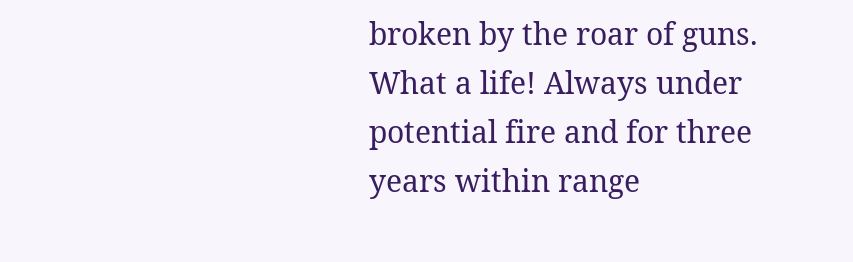broken by the roar of guns. What a life! Always under potential fire and for three years within range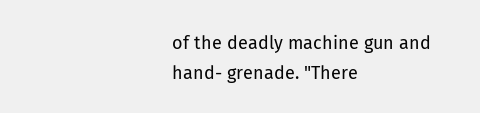of the deadly machine gun and hand- grenade. "There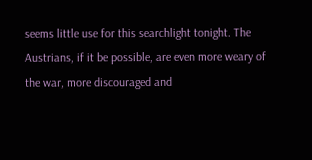seems little use for this searchlight tonight. The Austrians, if it be possible, are even more weary of the war, more discouraged and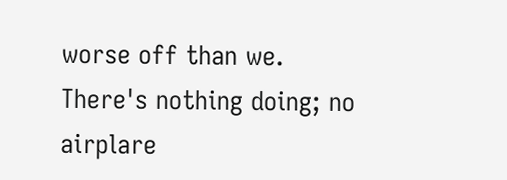worse off than we. There's nothing doing; no airplare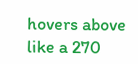hovers above like a 270